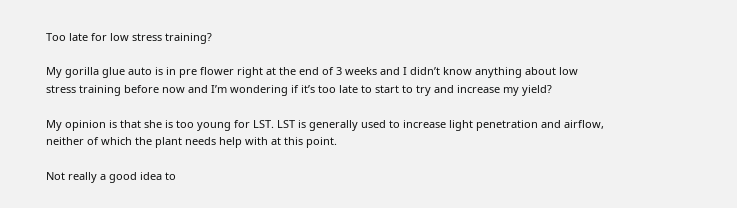Too late for low stress training?

My gorilla glue auto is in pre flower right at the end of 3 weeks and I didn’t know anything about low stress training before now and I’m wondering if it’s too late to start to try and increase my yield?

My opinion is that she is too young for LST. LST is generally used to increase light penetration and airflow, neither of which the plant needs help with at this point.

Not really a good idea to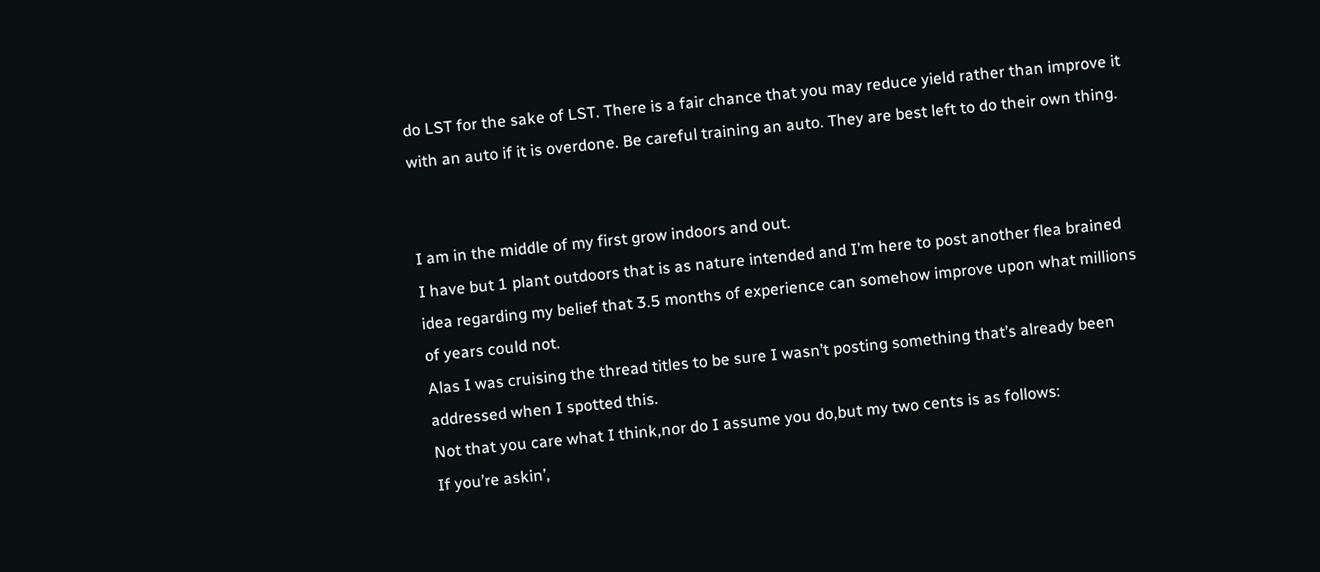do LST for the sake of LST. There is a fair chance that you may reduce yield rather than improve it with an auto if it is overdone. Be careful training an auto. They are best left to do their own thing.


I am in the middle of my first grow indoors and out.
I have but 1 plant outdoors that is as nature intended and I’m here to post another flea brained idea regarding my belief that 3.5 months of experience can somehow improve upon what millions of years could not.
Alas I was cruising the thread titles to be sure I wasn’t posting something that’s already been addressed when I spotted this.
Not that you care what I think,nor do I assume you do,but my two cents is as follows:
If you’re askin’,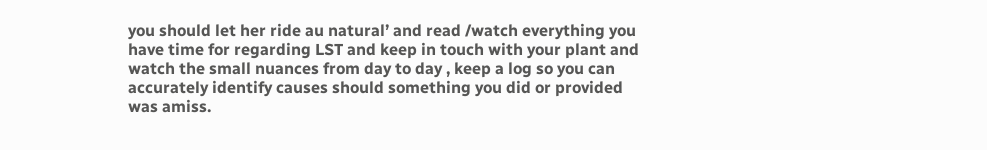you should let her ride au natural’ and read /watch everything you have time for regarding LST and keep in touch with your plant and watch the small nuances from day to day , keep a log so you can accurately identify causes should something you did or provided was amiss.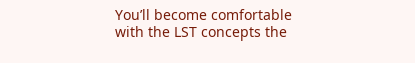You’ll become comfortable with the LST concepts the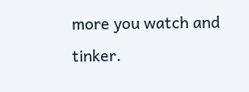more you watch and tinker.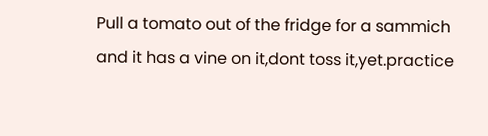Pull a tomato out of the fridge for a sammich and it has a vine on it,dont toss it,yet.practice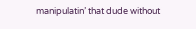manipulatin’ that dude without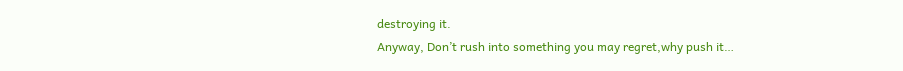destroying it.
Anyway, Don’t rush into something you may regret,why push it…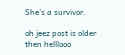She’s a survivor.

oh jeez post is older then helllooo